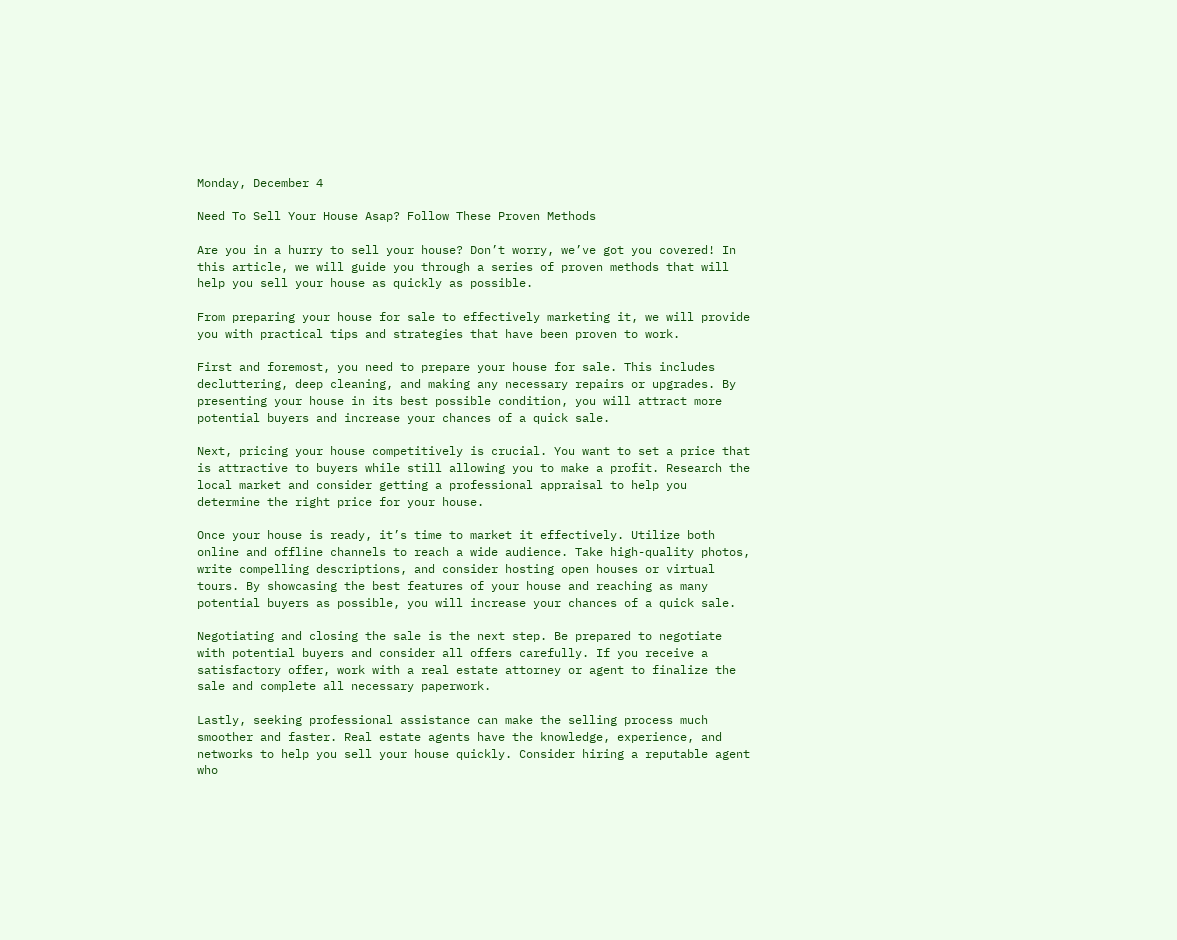Monday, December 4

Need To Sell Your House Asap? Follow These Proven Methods

Are you in a hurry to sell your house? Don’t worry, we’ve got you covered! In this article, we will guide you through a series of proven methods that will help you sell your house as quickly as possible.

From preparing your house for sale to effectively marketing it, we will provide you with practical tips and strategies that have been proven to work.

First and foremost, you need to prepare your house for sale. This includes decluttering, deep cleaning, and making any necessary repairs or upgrades. By presenting your house in its best possible condition, you will attract more potential buyers and increase your chances of a quick sale.

Next, pricing your house competitively is crucial. You want to set a price that is attractive to buyers while still allowing you to make a profit. Research the local market and consider getting a professional appraisal to help you determine the right price for your house.

Once your house is ready, it’s time to market it effectively. Utilize both online and offline channels to reach a wide audience. Take high-quality photos, write compelling descriptions, and consider hosting open houses or virtual tours. By showcasing the best features of your house and reaching as many potential buyers as possible, you will increase your chances of a quick sale.

Negotiating and closing the sale is the next step. Be prepared to negotiate with potential buyers and consider all offers carefully. If you receive a satisfactory offer, work with a real estate attorney or agent to finalize the sale and complete all necessary paperwork.

Lastly, seeking professional assistance can make the selling process much smoother and faster. Real estate agents have the knowledge, experience, and networks to help you sell your house quickly. Consider hiring a reputable agent who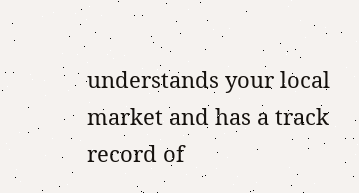understands your local market and has a track record of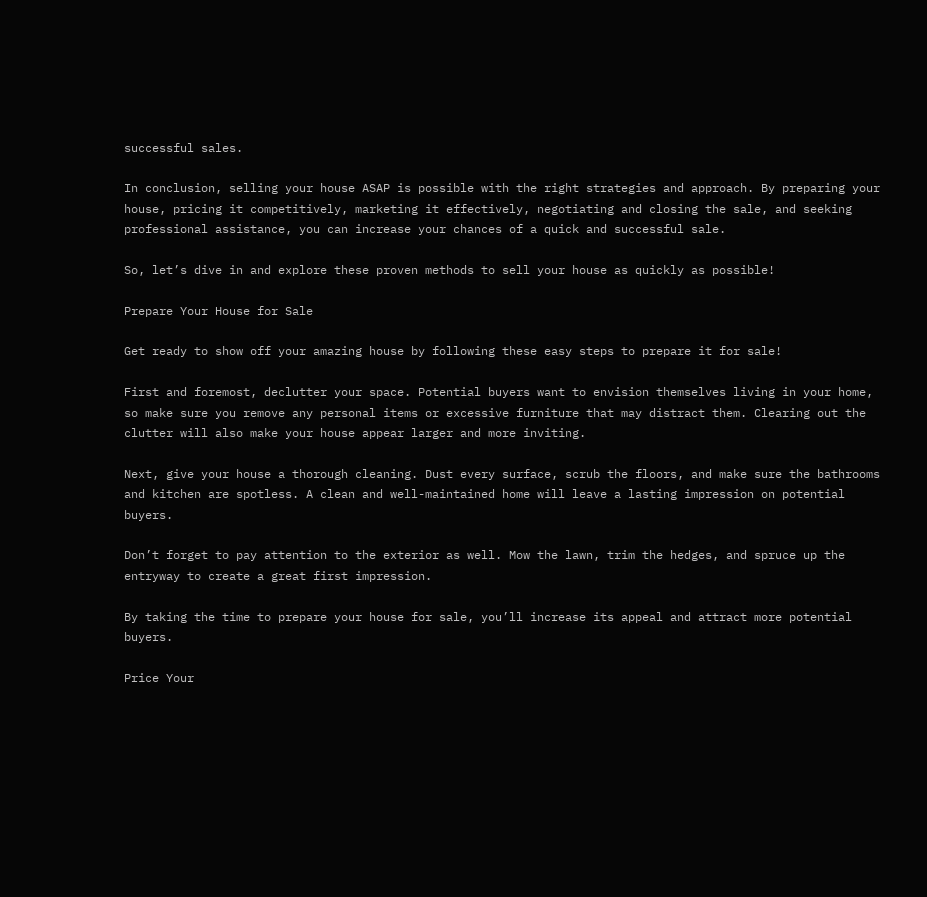successful sales.

In conclusion, selling your house ASAP is possible with the right strategies and approach. By preparing your house, pricing it competitively, marketing it effectively, negotiating and closing the sale, and seeking professional assistance, you can increase your chances of a quick and successful sale.

So, let’s dive in and explore these proven methods to sell your house as quickly as possible!

Prepare Your House for Sale

Get ready to show off your amazing house by following these easy steps to prepare it for sale!

First and foremost, declutter your space. Potential buyers want to envision themselves living in your home, so make sure you remove any personal items or excessive furniture that may distract them. Clearing out the clutter will also make your house appear larger and more inviting.

Next, give your house a thorough cleaning. Dust every surface, scrub the floors, and make sure the bathrooms and kitchen are spotless. A clean and well-maintained home will leave a lasting impression on potential buyers.

Don’t forget to pay attention to the exterior as well. Mow the lawn, trim the hedges, and spruce up the entryway to create a great first impression.

By taking the time to prepare your house for sale, you’ll increase its appeal and attract more potential buyers.

Price Your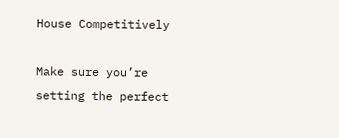House Competitively

Make sure you’re setting the perfect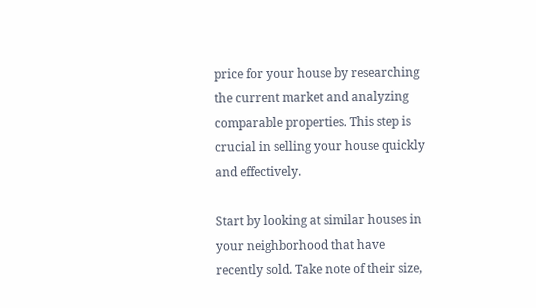price for your house by researching the current market and analyzing comparable properties. This step is crucial in selling your house quickly and effectively.

Start by looking at similar houses in your neighborhood that have recently sold. Take note of their size,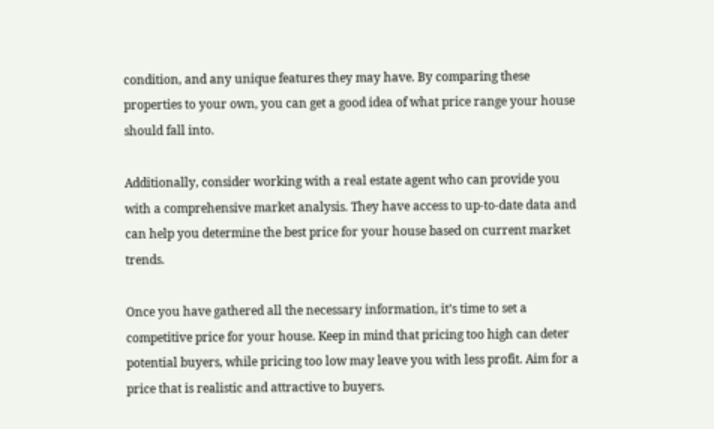condition, and any unique features they may have. By comparing these properties to your own, you can get a good idea of what price range your house should fall into.

Additionally, consider working with a real estate agent who can provide you with a comprehensive market analysis. They have access to up-to-date data and can help you determine the best price for your house based on current market trends.

Once you have gathered all the necessary information, it’s time to set a competitive price for your house. Keep in mind that pricing too high can deter potential buyers, while pricing too low may leave you with less profit. Aim for a price that is realistic and attractive to buyers.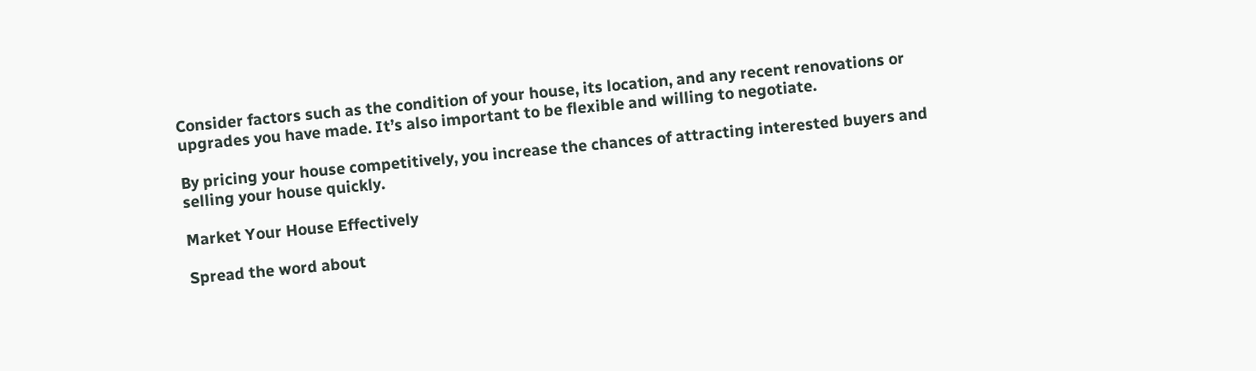Consider factors such as the condition of your house, its location, and any recent renovations or upgrades you have made. It’s also important to be flexible and willing to negotiate.

By pricing your house competitively, you increase the chances of attracting interested buyers and selling your house quickly.

Market Your House Effectively

Spread the word about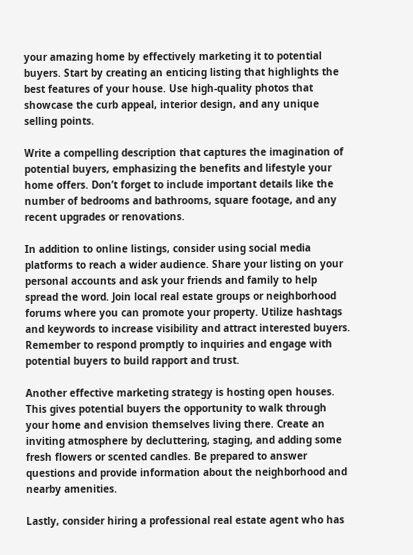your amazing home by effectively marketing it to potential buyers. Start by creating an enticing listing that highlights the best features of your house. Use high-quality photos that showcase the curb appeal, interior design, and any unique selling points.

Write a compelling description that captures the imagination of potential buyers, emphasizing the benefits and lifestyle your home offers. Don’t forget to include important details like the number of bedrooms and bathrooms, square footage, and any recent upgrades or renovations.

In addition to online listings, consider using social media platforms to reach a wider audience. Share your listing on your personal accounts and ask your friends and family to help spread the word. Join local real estate groups or neighborhood forums where you can promote your property. Utilize hashtags and keywords to increase visibility and attract interested buyers. Remember to respond promptly to inquiries and engage with potential buyers to build rapport and trust.

Another effective marketing strategy is hosting open houses. This gives potential buyers the opportunity to walk through your home and envision themselves living there. Create an inviting atmosphere by decluttering, staging, and adding some fresh flowers or scented candles. Be prepared to answer questions and provide information about the neighborhood and nearby amenities.

Lastly, consider hiring a professional real estate agent who has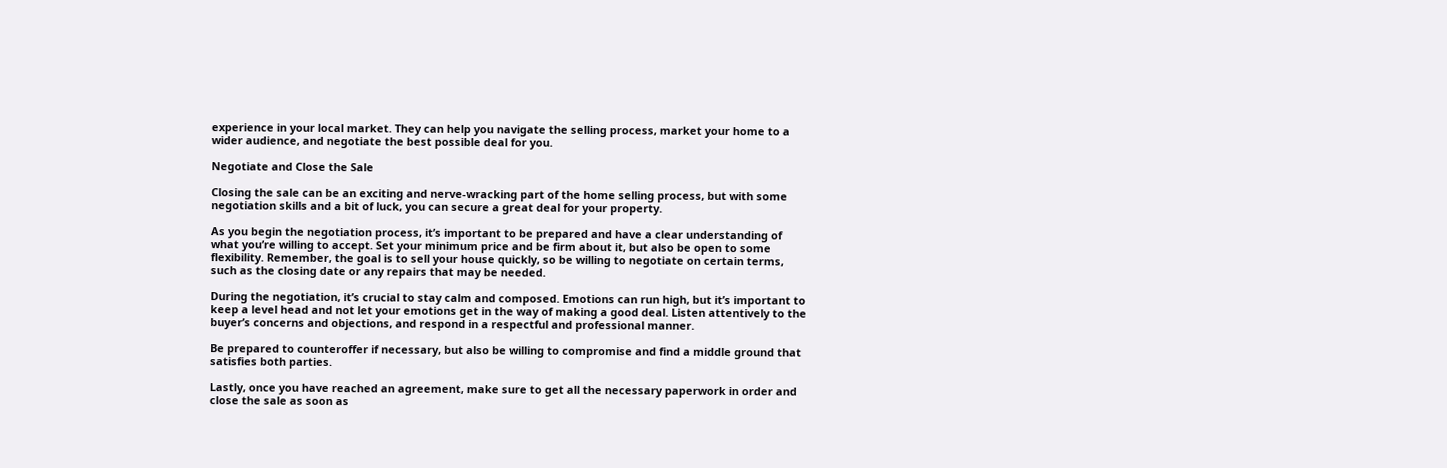experience in your local market. They can help you navigate the selling process, market your home to a wider audience, and negotiate the best possible deal for you.

Negotiate and Close the Sale

Closing the sale can be an exciting and nerve-wracking part of the home selling process, but with some negotiation skills and a bit of luck, you can secure a great deal for your property.

As you begin the negotiation process, it’s important to be prepared and have a clear understanding of what you’re willing to accept. Set your minimum price and be firm about it, but also be open to some flexibility. Remember, the goal is to sell your house quickly, so be willing to negotiate on certain terms, such as the closing date or any repairs that may be needed.

During the negotiation, it’s crucial to stay calm and composed. Emotions can run high, but it’s important to keep a level head and not let your emotions get in the way of making a good deal. Listen attentively to the buyer’s concerns and objections, and respond in a respectful and professional manner.

Be prepared to counteroffer if necessary, but also be willing to compromise and find a middle ground that satisfies both parties.

Lastly, once you have reached an agreement, make sure to get all the necessary paperwork in order and close the sale as soon as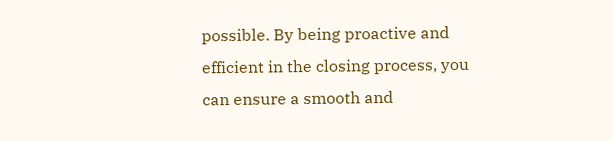possible. By being proactive and efficient in the closing process, you can ensure a smooth and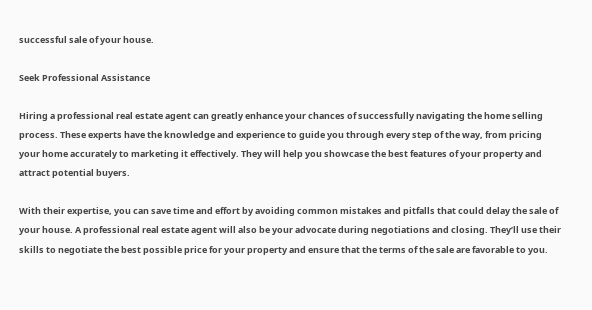successful sale of your house.

Seek Professional Assistance

Hiring a professional real estate agent can greatly enhance your chances of successfully navigating the home selling process. These experts have the knowledge and experience to guide you through every step of the way, from pricing your home accurately to marketing it effectively. They will help you showcase the best features of your property and attract potential buyers.

With their expertise, you can save time and effort by avoiding common mistakes and pitfalls that could delay the sale of your house. A professional real estate agent will also be your advocate during negotiations and closing. They’ll use their skills to negotiate the best possible price for your property and ensure that the terms of the sale are favorable to you.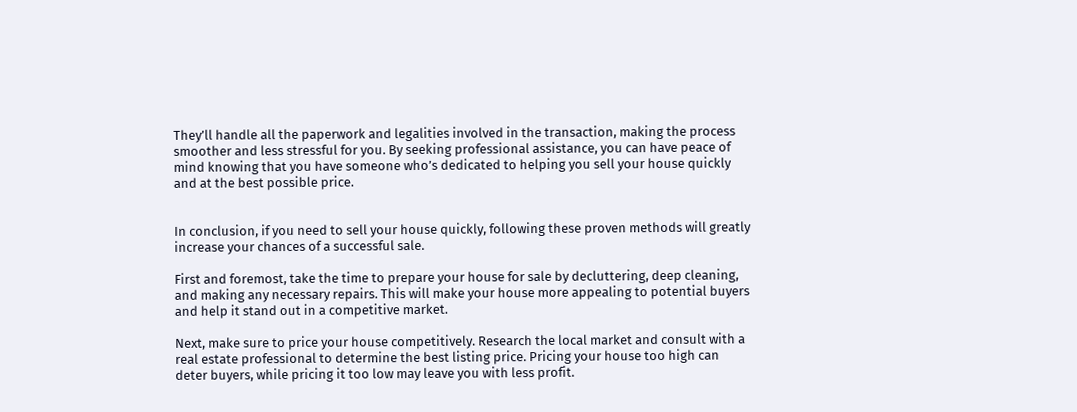They’ll handle all the paperwork and legalities involved in the transaction, making the process smoother and less stressful for you. By seeking professional assistance, you can have peace of mind knowing that you have someone who’s dedicated to helping you sell your house quickly and at the best possible price.


In conclusion, if you need to sell your house quickly, following these proven methods will greatly increase your chances of a successful sale.

First and foremost, take the time to prepare your house for sale by decluttering, deep cleaning, and making any necessary repairs. This will make your house more appealing to potential buyers and help it stand out in a competitive market.

Next, make sure to price your house competitively. Research the local market and consult with a real estate professional to determine the best listing price. Pricing your house too high can deter buyers, while pricing it too low may leave you with less profit.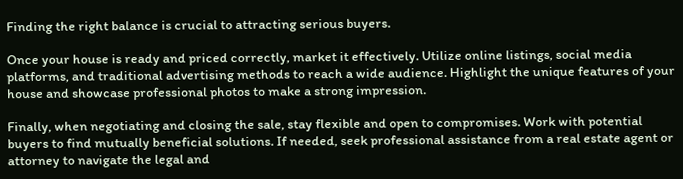Finding the right balance is crucial to attracting serious buyers.

Once your house is ready and priced correctly, market it effectively. Utilize online listings, social media platforms, and traditional advertising methods to reach a wide audience. Highlight the unique features of your house and showcase professional photos to make a strong impression.

Finally, when negotiating and closing the sale, stay flexible and open to compromises. Work with potential buyers to find mutually beneficial solutions. If needed, seek professional assistance from a real estate agent or attorney to navigate the legal and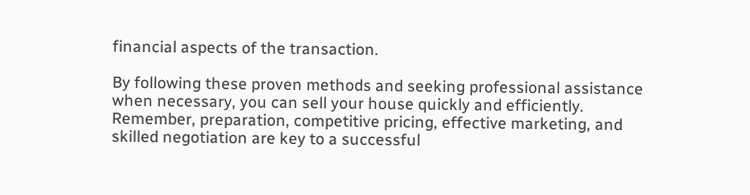financial aspects of the transaction.

By following these proven methods and seeking professional assistance when necessary, you can sell your house quickly and efficiently. Remember, preparation, competitive pricing, effective marketing, and skilled negotiation are key to a successful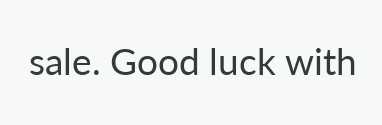sale. Good luck with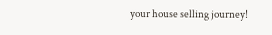your house selling journey!